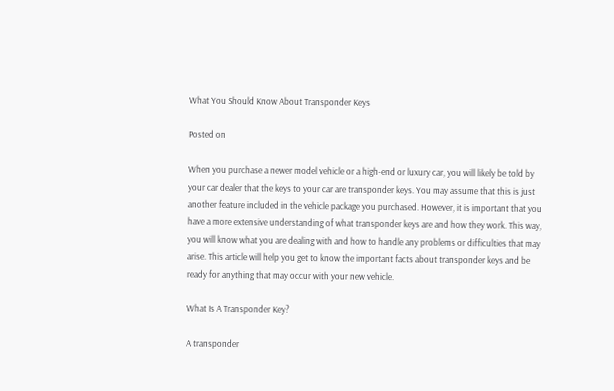What You Should Know About Transponder Keys

Posted on

When you purchase a newer model vehicle or a high-end or luxury car, you will likely be told by your car dealer that the keys to your car are transponder keys. You may assume that this is just another feature included in the vehicle package you purchased. However, it is important that you have a more extensive understanding of what transponder keys are and how they work. This way, you will know what you are dealing with and how to handle any problems or difficulties that may arise. This article will help you get to know the important facts about transponder keys and be ready for anything that may occur with your new vehicle.

What Is A Transponder Key?

A transponder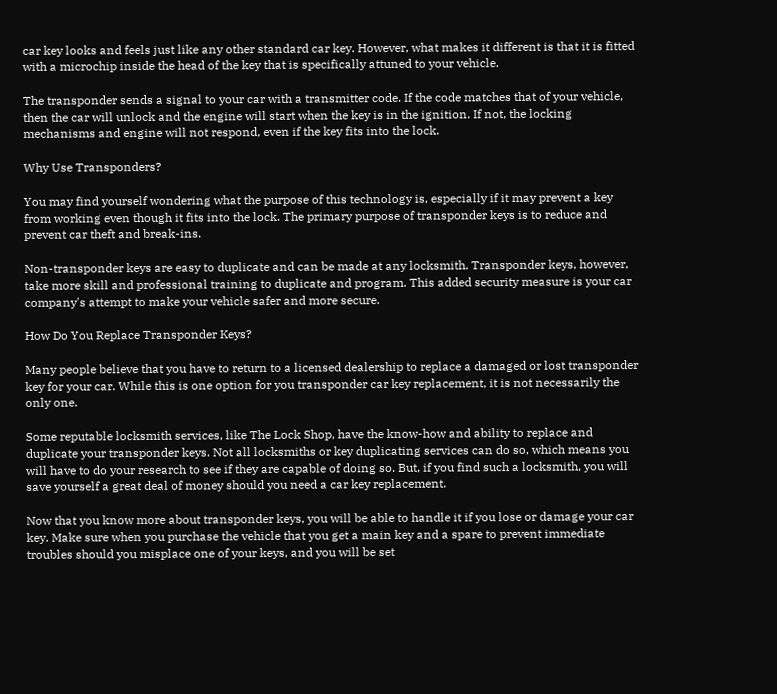car key looks and feels just like any other standard car key. However, what makes it different is that it is fitted with a microchip inside the head of the key that is specifically attuned to your vehicle.

The transponder sends a signal to your car with a transmitter code. If the code matches that of your vehicle, then the car will unlock and the engine will start when the key is in the ignition. If not, the locking mechanisms and engine will not respond, even if the key fits into the lock.

Why Use Transponders?

You may find yourself wondering what the purpose of this technology is, especially if it may prevent a key from working even though it fits into the lock. The primary purpose of transponder keys is to reduce and prevent car theft and break-ins.

Non-transponder keys are easy to duplicate and can be made at any locksmith. Transponder keys, however, take more skill and professional training to duplicate and program. This added security measure is your car company's attempt to make your vehicle safer and more secure.

How Do You Replace Transponder Keys?

Many people believe that you have to return to a licensed dealership to replace a damaged or lost transponder key for your car. While this is one option for you transponder car key replacement, it is not necessarily the only one.

Some reputable locksmith services, like The Lock Shop, have the know-how and ability to replace and duplicate your transponder keys. Not all locksmiths or key duplicating services can do so, which means you will have to do your research to see if they are capable of doing so. But, if you find such a locksmith, you will save yourself a great deal of money should you need a car key replacement.

Now that you know more about transponder keys, you will be able to handle it if you lose or damage your car key. Make sure when you purchase the vehicle that you get a main key and a spare to prevent immediate troubles should you misplace one of your keys, and you will be set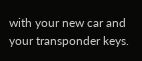with your new car and your transponder keys.